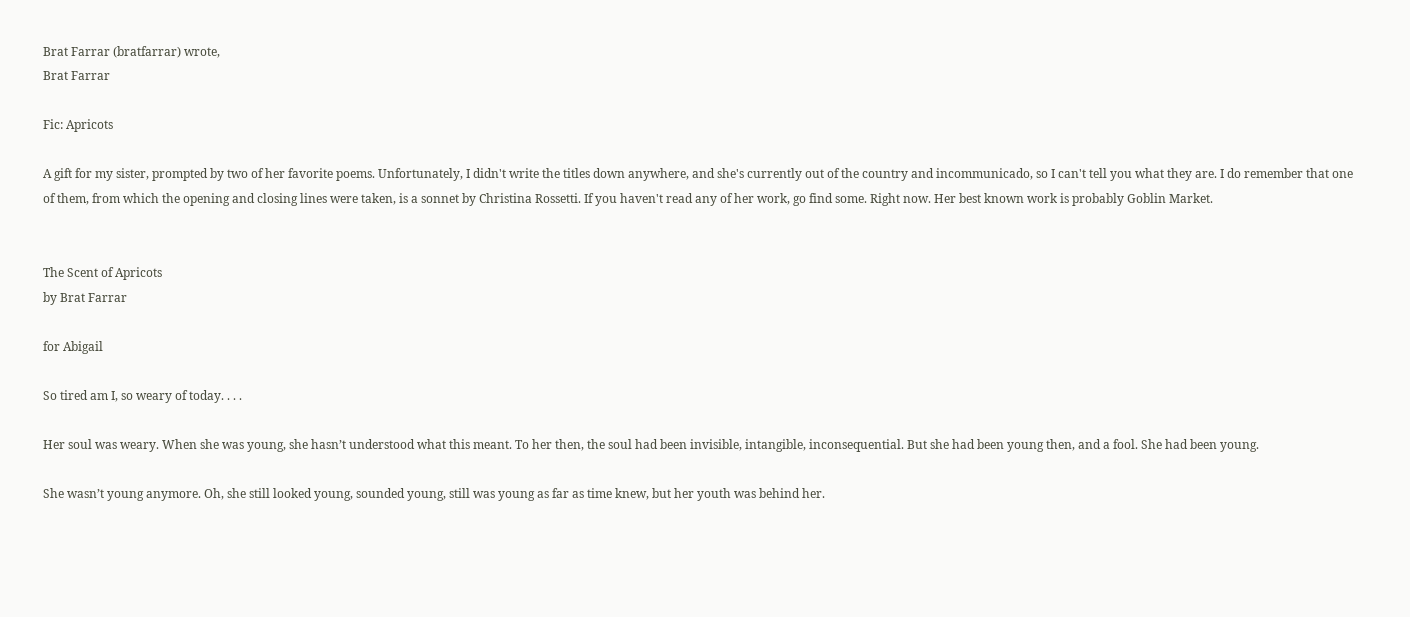Brat Farrar (bratfarrar) wrote,
Brat Farrar

Fic: Apricots

A gift for my sister, prompted by two of her favorite poems. Unfortunately, I didn't write the titles down anywhere, and she's currently out of the country and incommunicado, so I can't tell you what they are. I do remember that one of them, from which the opening and closing lines were taken, is a sonnet by Christina Rossetti. If you haven't read any of her work, go find some. Right now. Her best known work is probably Goblin Market.


The Scent of Apricots
by Brat Farrar

for Abigail

So tired am I, so weary of today. . . .

Her soul was weary. When she was young, she hasn’t understood what this meant. To her then, the soul had been invisible, intangible, inconsequential. But she had been young then, and a fool. She had been young.

She wasn’t young anymore. Oh, she still looked young, sounded young, still was young as far as time knew, but her youth was behind her.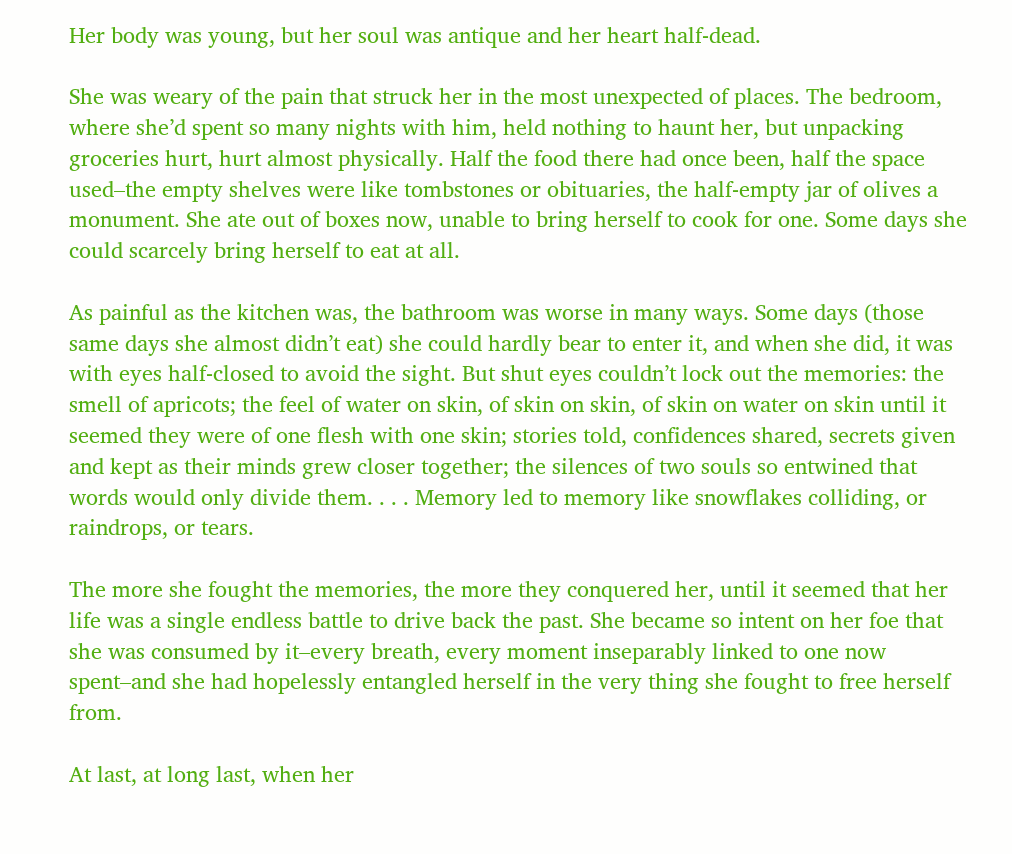Her body was young, but her soul was antique and her heart half-dead.

She was weary of the pain that struck her in the most unexpected of places. The bedroom, where she’d spent so many nights with him, held nothing to haunt her, but unpacking groceries hurt, hurt almost physically. Half the food there had once been, half the space used–the empty shelves were like tombstones or obituaries, the half-empty jar of olives a monument. She ate out of boxes now, unable to bring herself to cook for one. Some days she could scarcely bring herself to eat at all.

As painful as the kitchen was, the bathroom was worse in many ways. Some days (those same days she almost didn’t eat) she could hardly bear to enter it, and when she did, it was with eyes half-closed to avoid the sight. But shut eyes couldn’t lock out the memories: the smell of apricots; the feel of water on skin, of skin on skin, of skin on water on skin until it seemed they were of one flesh with one skin; stories told, confidences shared, secrets given and kept as their minds grew closer together; the silences of two souls so entwined that words would only divide them. . . . Memory led to memory like snowflakes colliding, or raindrops, or tears.

The more she fought the memories, the more they conquered her, until it seemed that her life was a single endless battle to drive back the past. She became so intent on her foe that she was consumed by it–every breath, every moment inseparably linked to one now spent–and she had hopelessly entangled herself in the very thing she fought to free herself from.

At last, at long last, when her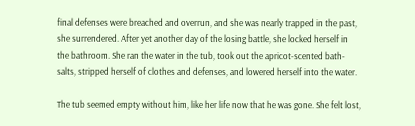final defenses were breached and overrun, and she was nearly trapped in the past, she surrendered. After yet another day of the losing battle, she locked herself in the bathroom. She ran the water in the tub, took out the apricot-scented bath-salts, stripped herself of clothes and defenses, and lowered herself into the water.

The tub seemed empty without him, like her life now that he was gone. She felt lost,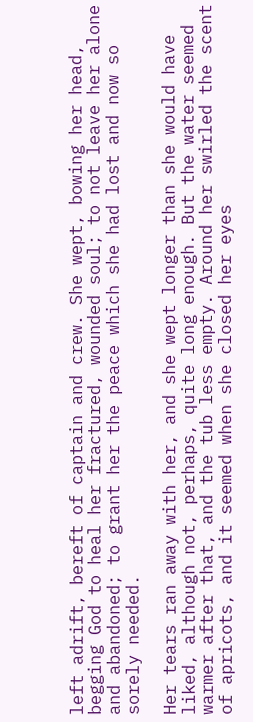left adrift, bereft of captain and crew. She wept, bowing her head, begging God to heal her fractured, wounded soul; to not leave her alone and abandoned; to grant her the peace which she had lost and now so sorely needed.

Her tears ran away with her, and she wept longer than she would have liked, although not, perhaps, quite long enough. But the water seemed warmer after that, and the tub less empty. Around her swirled the scent of apricots, and it seemed when she closed her eyes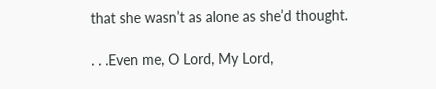that she wasn’t as alone as she’d thought.

. . .Even me, O Lord, My Lord,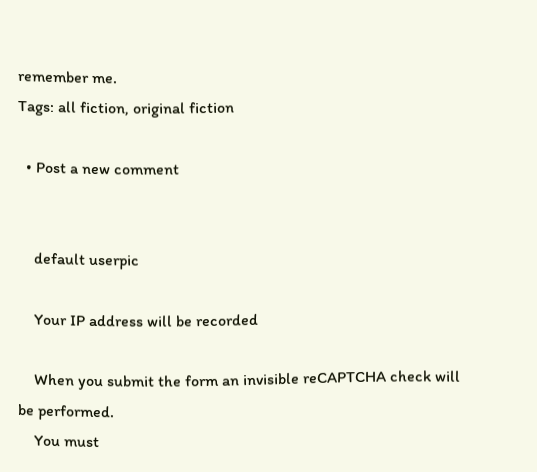remember me.
Tags: all fiction, original fiction

  • Post a new comment


    default userpic

    Your IP address will be recorded

    When you submit the form an invisible reCAPTCHA check will be performed.
    You must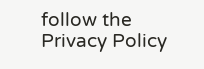follow the Privacy Policy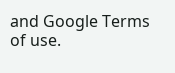and Google Terms of use.